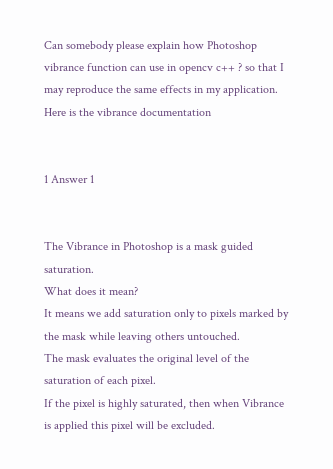Can somebody please explain how Photoshop vibrance function can use in opencv c++ ? so that I may reproduce the same effects in my application. Here is the vibrance documentation


1 Answer 1


The Vibrance in Photoshop is a mask guided saturation.
What does it mean?
It means we add saturation only to pixels marked by the mask while leaving others untouched.
The mask evaluates the original level of the saturation of each pixel.
If the pixel is highly saturated, then when Vibrance is applied this pixel will be excluded.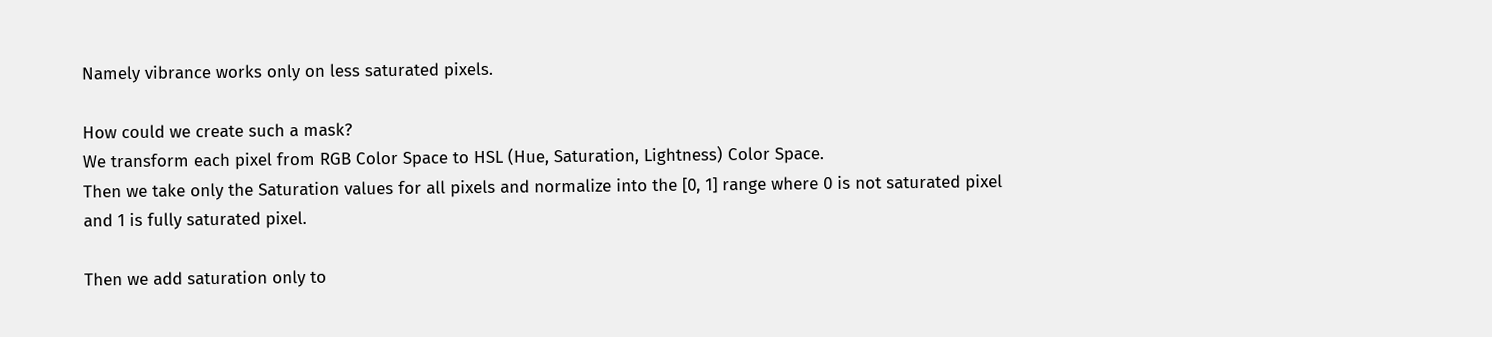Namely vibrance works only on less saturated pixels.

How could we create such a mask?
We transform each pixel from RGB Color Space to HSL (Hue, Saturation, Lightness) Color Space.
Then we take only the Saturation values for all pixels and normalize into the [0, 1] range where 0 is not saturated pixel and 1 is fully saturated pixel.

Then we add saturation only to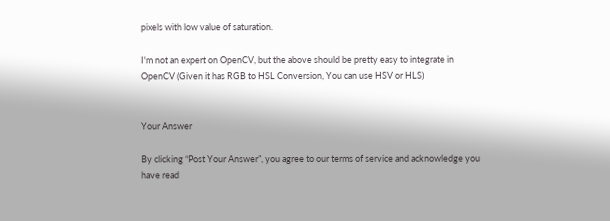pixels with low value of saturation.

I'm not an expert on OpenCV, but the above should be pretty easy to integrate in OpenCV (Given it has RGB to HSL Conversion, You can use HSV or HLS)


Your Answer

By clicking “Post Your Answer”, you agree to our terms of service and acknowledge you have read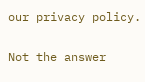our privacy policy.

Not the answer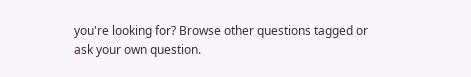you're looking for? Browse other questions tagged or ask your own question.